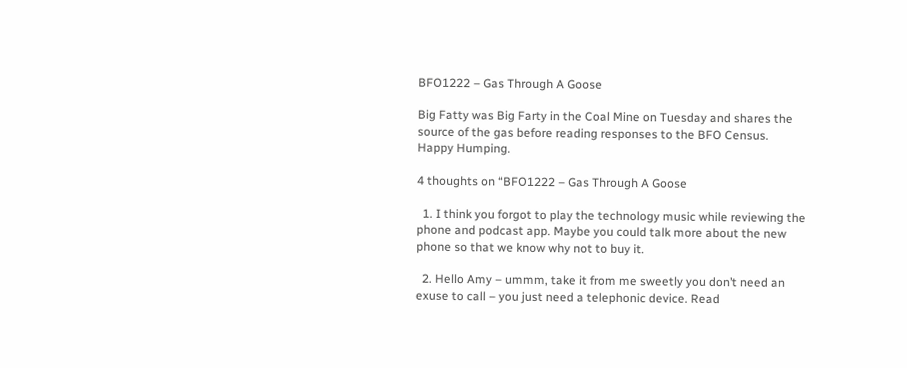BFO1222 – Gas Through A Goose

Big Fatty was Big Farty in the Coal Mine on Tuesday and shares the source of the gas before reading responses to the BFO Census. Happy Humping.

4 thoughts on “BFO1222 – Gas Through A Goose

  1. I think you forgot to play the technology music while reviewing the phone and podcast app. Maybe you could talk more about the new phone so that we know why not to buy it.

  2. Hello Amy – ummm, take it from me sweetly you don’t need an exuse to call – you just need a telephonic device. Read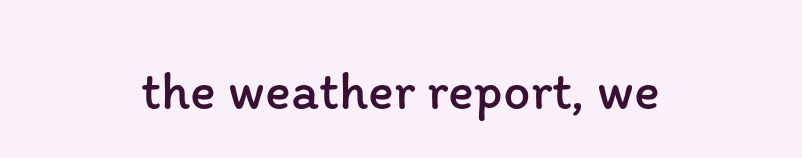the weather report, we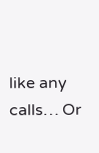like any calls… Or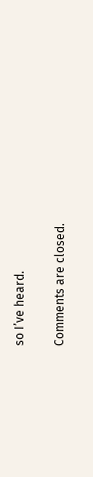so I’ve heard.

Comments are closed.